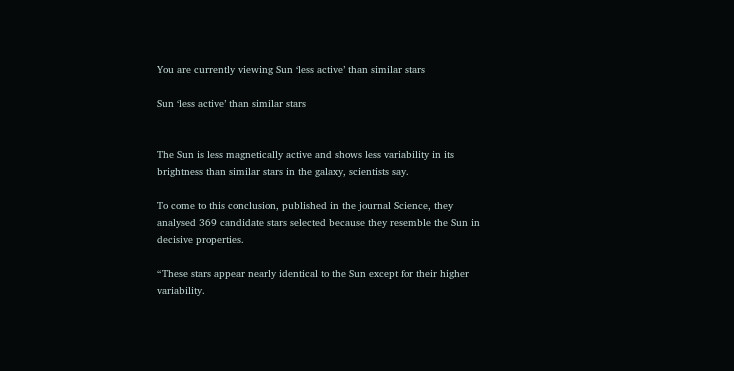You are currently viewing Sun ‘less active’ than similar stars

Sun ‘less active’ than similar stars


The Sun is less magnetically active and shows less variability in its brightness than similar stars in the galaxy, scientists say.

To come to this conclusion, published in the journal Science, they analysed 369 candidate stars selected because they resemble the Sun in decisive properties.

“These stars appear nearly identical to the Sun except for their higher variability.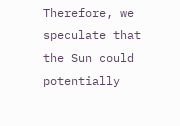Therefore, we speculate that the Sun could potentially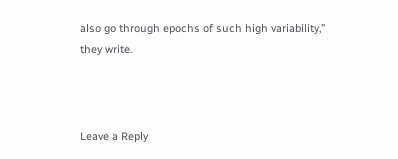also go through epochs of such high variability,” they write.



Leave a Reply